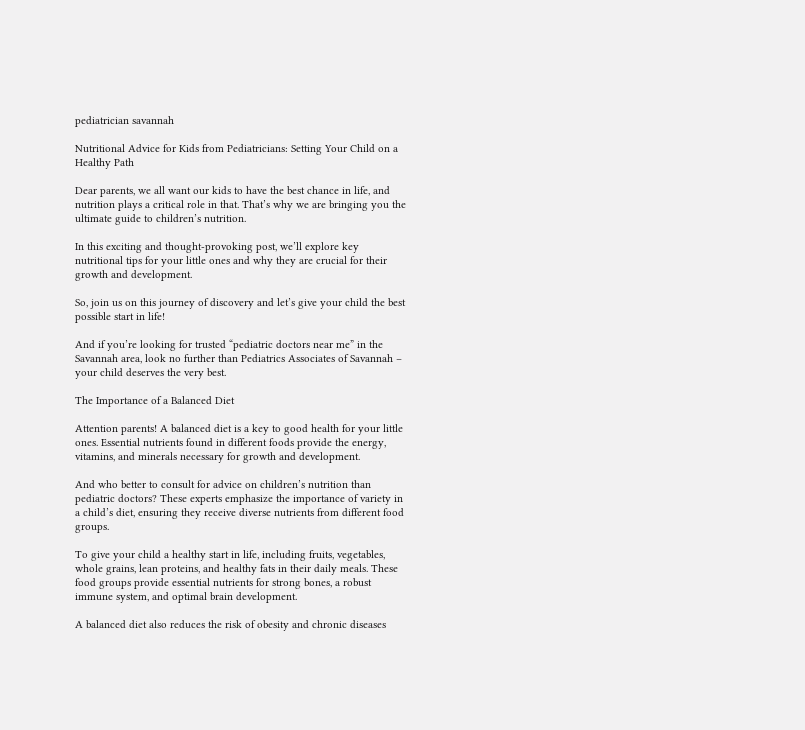pediatrician savannah

Nutritional Advice for Kids from Pediatricians: Setting Your Child on a Healthy Path

Dear parents, we all want our kids to have the best chance in life, and nutrition plays a critical role in that. That’s why we are bringing you the ultimate guide to children’s nutrition.

In this exciting and thought-provoking post, we’ll explore key nutritional tips for your little ones and why they are crucial for their growth and development.

So, join us on this journey of discovery and let’s give your child the best possible start in life!

And if you’re looking for trusted “pediatric doctors near me” in the Savannah area, look no further than Pediatrics Associates of Savannah – your child deserves the very best.

The Importance of a Balanced Diet

Attention parents! A balanced diet is a key to good health for your little ones. Essential nutrients found in different foods provide the energy, vitamins, and minerals necessary for growth and development.

And who better to consult for advice on children’s nutrition than pediatric doctors? These experts emphasize the importance of variety in a child’s diet, ensuring they receive diverse nutrients from different food groups.

To give your child a healthy start in life, including fruits, vegetables, whole grains, lean proteins, and healthy fats in their daily meals. These food groups provide essential nutrients for strong bones, a robust immune system, and optimal brain development.

A balanced diet also reduces the risk of obesity and chronic diseases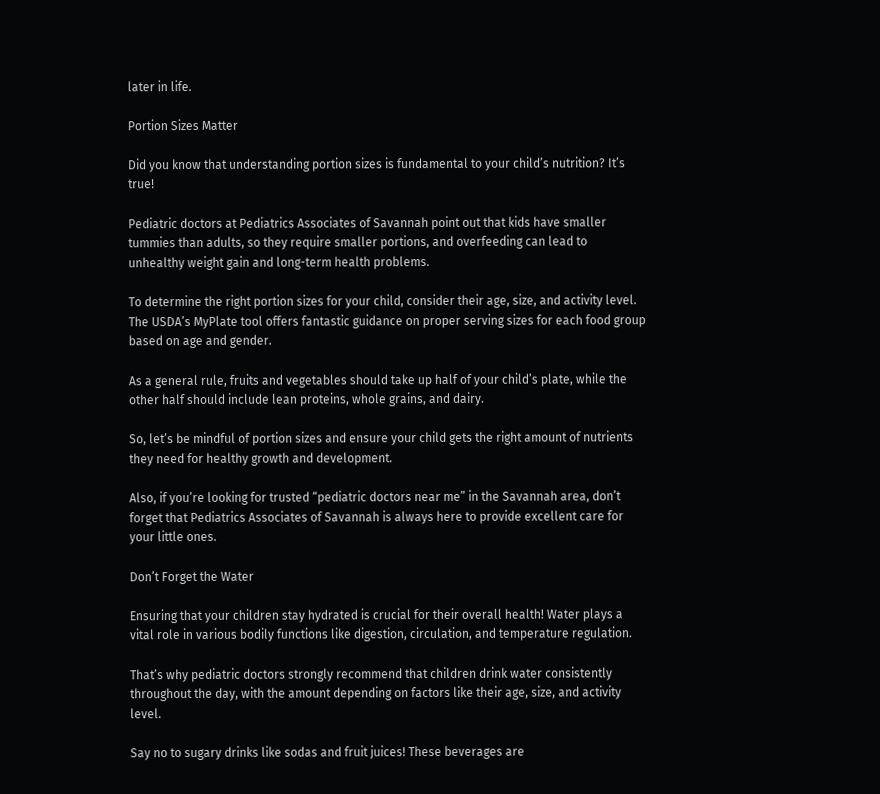later in life.

Portion Sizes Matter

Did you know that understanding portion sizes is fundamental to your child’s nutrition? It’s true!

Pediatric doctors at Pediatrics Associates of Savannah point out that kids have smaller tummies than adults, so they require smaller portions, and overfeeding can lead to unhealthy weight gain and long-term health problems.

To determine the right portion sizes for your child, consider their age, size, and activity level. The USDA’s MyPlate tool offers fantastic guidance on proper serving sizes for each food group based on age and gender.

As a general rule, fruits and vegetables should take up half of your child’s plate, while the other half should include lean proteins, whole grains, and dairy.

So, let’s be mindful of portion sizes and ensure your child gets the right amount of nutrients they need for healthy growth and development.

Also, if you’re looking for trusted “pediatric doctors near me” in the Savannah area, don’t forget that Pediatrics Associates of Savannah is always here to provide excellent care for your little ones.

Don’t Forget the Water

Ensuring that your children stay hydrated is crucial for their overall health! Water plays a vital role in various bodily functions like digestion, circulation, and temperature regulation.

That’s why pediatric doctors strongly recommend that children drink water consistently throughout the day, with the amount depending on factors like their age, size, and activity level.

Say no to sugary drinks like sodas and fruit juices! These beverages are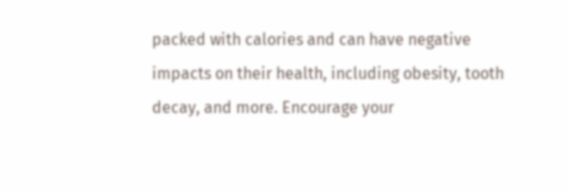packed with calories and can have negative impacts on their health, including obesity, tooth decay, and more. Encourage your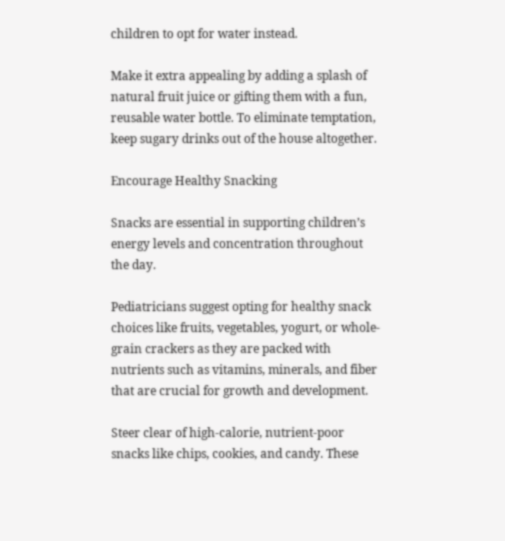children to opt for water instead.

Make it extra appealing by adding a splash of natural fruit juice or gifting them with a fun, reusable water bottle. To eliminate temptation, keep sugary drinks out of the house altogether.

Encourage Healthy Snacking

Snacks are essential in supporting children’s energy levels and concentration throughout the day.

Pediatricians suggest opting for healthy snack choices like fruits, vegetables, yogurt, or whole-grain crackers as they are packed with nutrients such as vitamins, minerals, and fiber that are crucial for growth and development.

Steer clear of high-calorie, nutrient-poor snacks like chips, cookies, and candy. These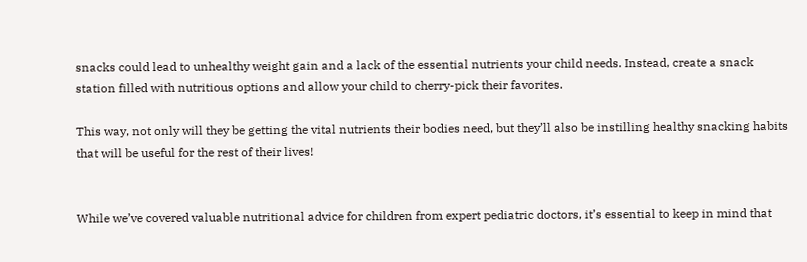snacks could lead to unhealthy weight gain and a lack of the essential nutrients your child needs. Instead, create a snack station filled with nutritious options and allow your child to cherry-pick their favorites.

This way, not only will they be getting the vital nutrients their bodies need, but they’ll also be instilling healthy snacking habits that will be useful for the rest of their lives!


While we’ve covered valuable nutritional advice for children from expert pediatric doctors, it’s essential to keep in mind that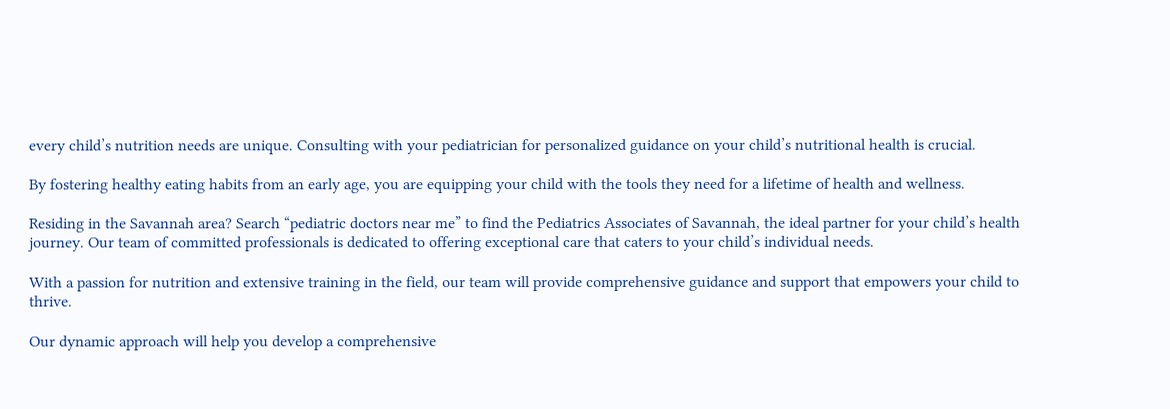every child’s nutrition needs are unique. Consulting with your pediatrician for personalized guidance on your child’s nutritional health is crucial.

By fostering healthy eating habits from an early age, you are equipping your child with the tools they need for a lifetime of health and wellness.

Residing in the Savannah area? Search “pediatric doctors near me” to find the Pediatrics Associates of Savannah, the ideal partner for your child’s health journey. Our team of committed professionals is dedicated to offering exceptional care that caters to your child’s individual needs.

With a passion for nutrition and extensive training in the field, our team will provide comprehensive guidance and support that empowers your child to thrive.

Our dynamic approach will help you develop a comprehensive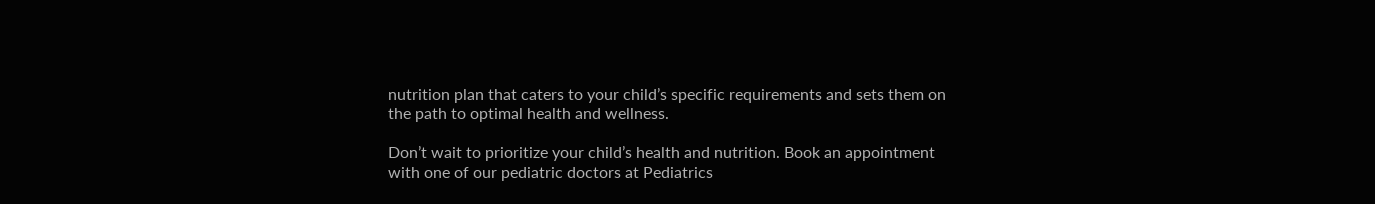nutrition plan that caters to your child’s specific requirements and sets them on the path to optimal health and wellness.

Don’t wait to prioritize your child’s health and nutrition. Book an appointment with one of our pediatric doctors at Pediatrics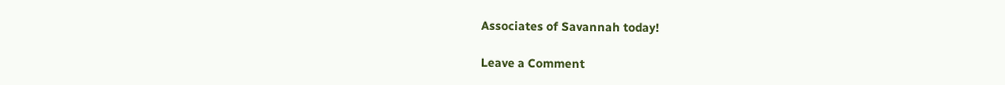Associates of Savannah today!

Leave a Comment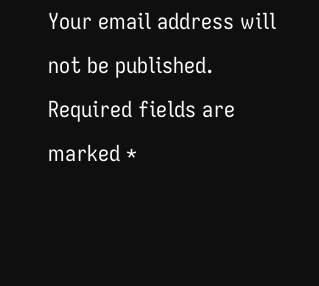Your email address will not be published. Required fields are marked *